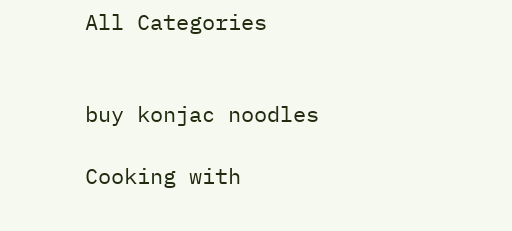All Categories


buy konjac noodles

Cooking with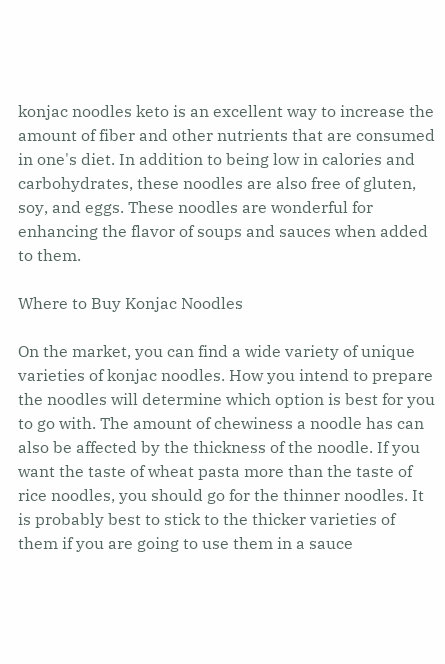konjac noodles keto is an excellent way to increase the amount of fiber and other nutrients that are consumed in one's diet. In addition to being low in calories and carbohydrates, these noodles are also free of gluten, soy, and eggs. These noodles are wonderful for enhancing the flavor of soups and sauces when added to them.

Where to Buy Konjac Noodles

On the market, you can find a wide variety of unique varieties of konjac noodles. How you intend to prepare the noodles will determine which option is best for you to go with. The amount of chewiness a noodle has can also be affected by the thickness of the noodle. If you want the taste of wheat pasta more than the taste of rice noodles, you should go for the thinner noodles. It is probably best to stick to the thicker varieties of them if you are going to use them in a sauce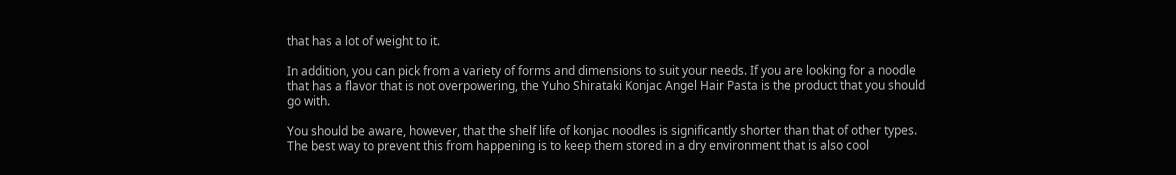that has a lot of weight to it.

In addition, you can pick from a variety of forms and dimensions to suit your needs. If you are looking for a noodle that has a flavor that is not overpowering, the Yuho Shirataki Konjac Angel Hair Pasta is the product that you should go with.

You should be aware, however, that the shelf life of konjac noodles is significantly shorter than that of other types. The best way to prevent this from happening is to keep them stored in a dry environment that is also cool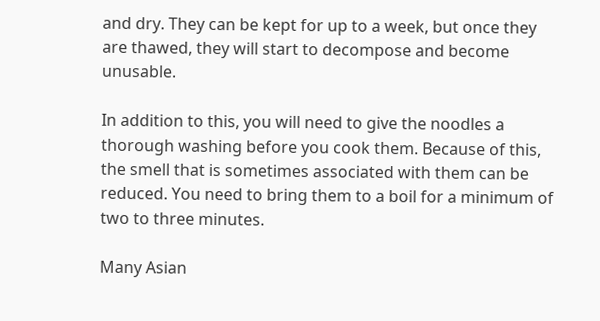and dry. They can be kept for up to a week, but once they are thawed, they will start to decompose and become unusable.

In addition to this, you will need to give the noodles a thorough washing before you cook them. Because of this, the smell that is sometimes associated with them can be reduced. You need to bring them to a boil for a minimum of two to three minutes.

Many Asian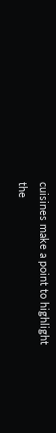cuisines make a point to highlight the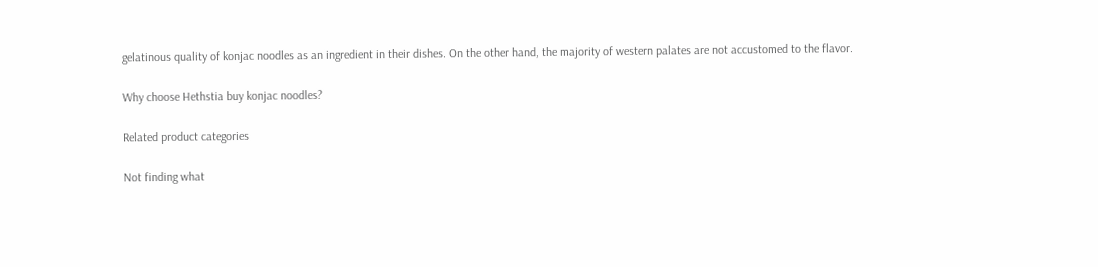gelatinous quality of konjac noodles as an ingredient in their dishes. On the other hand, the majority of western palates are not accustomed to the flavor.

Why choose Hethstia buy konjac noodles?

Related product categories

Not finding what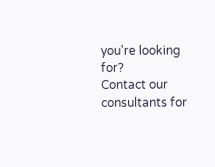you're looking for?
Contact our consultants for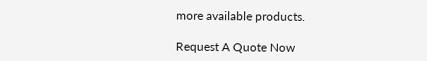more available products.

Request A Quote Now